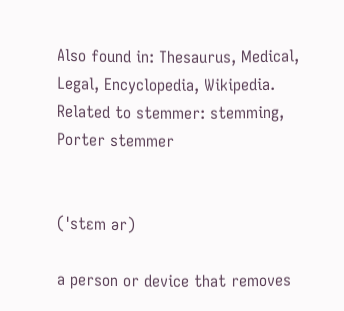Also found in: Thesaurus, Medical, Legal, Encyclopedia, Wikipedia.
Related to stemmer: stemming, Porter stemmer


(ˈstɛm ər)

a person or device that removes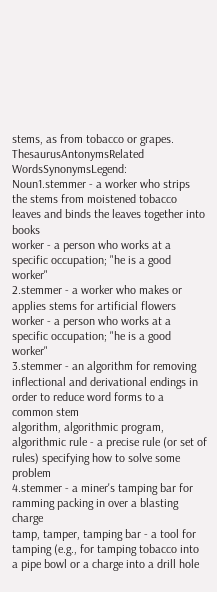stems, as from tobacco or grapes.
ThesaurusAntonymsRelated WordsSynonymsLegend:
Noun1.stemmer - a worker who strips the stems from moistened tobacco leaves and binds the leaves together into books
worker - a person who works at a specific occupation; "he is a good worker"
2.stemmer - a worker who makes or applies stems for artificial flowers
worker - a person who works at a specific occupation; "he is a good worker"
3.stemmer - an algorithm for removing inflectional and derivational endings in order to reduce word forms to a common stem
algorithm, algorithmic program, algorithmic rule - a precise rule (or set of rules) specifying how to solve some problem
4.stemmer - a miner's tamping bar for ramming packing in over a blasting charge
tamp, tamper, tamping bar - a tool for tamping (e.g., for tamping tobacco into a pipe bowl or a charge into a drill hole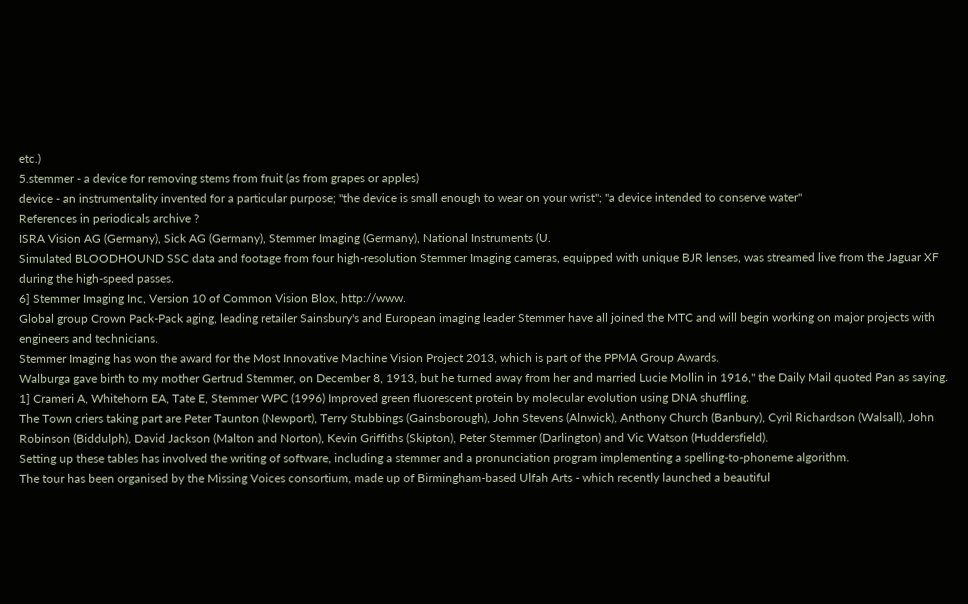etc.)
5.stemmer - a device for removing stems from fruit (as from grapes or apples)
device - an instrumentality invented for a particular purpose; "the device is small enough to wear on your wrist"; "a device intended to conserve water"
References in periodicals archive ?
ISRA Vision AG (Germany), Sick AG (Germany), Stemmer Imaging (Germany), National Instruments (U.
Simulated BLOODHOUND SSC data and footage from four high-resolution Stemmer Imaging cameras, equipped with unique BJR lenses, was streamed live from the Jaguar XF during the high-speed passes.
6] Stemmer Imaging Inc, Version 10 of Common Vision Blox, http://www.
Global group Crown Pack-Pack aging, leading retailer Sainsbury's and European imaging leader Stemmer have all joined the MTC and will begin working on major projects with engineers and technicians.
Stemmer Imaging has won the award for the Most Innovative Machine Vision Project 2013, which is part of the PPMA Group Awards.
Walburga gave birth to my mother Gertrud Stemmer, on December 8, 1913, but he turned away from her and married Lucie Mollin in 1916," the Daily Mail quoted Pan as saying.
1] Crameri A, Whitehorn EA, Tate E, Stemmer WPC (1996) Improved green fluorescent protein by molecular evolution using DNA shuffling.
The Town criers taking part are Peter Taunton (Newport), Terry Stubbings (Gainsborough), John Stevens (Alnwick), Anthony Church (Banbury), Cyril Richardson (Walsall), John Robinson (Biddulph), David Jackson (Malton and Norton), Kevin Griffiths (Skipton), Peter Stemmer (Darlington) and Vic Watson (Huddersfield).
Setting up these tables has involved the writing of software, including a stemmer and a pronunciation program implementing a spelling-to-phoneme algorithm.
The tour has been organised by the Missing Voices consortium, made up of Birmingham-based Ulfah Arts - which recently launched a beautiful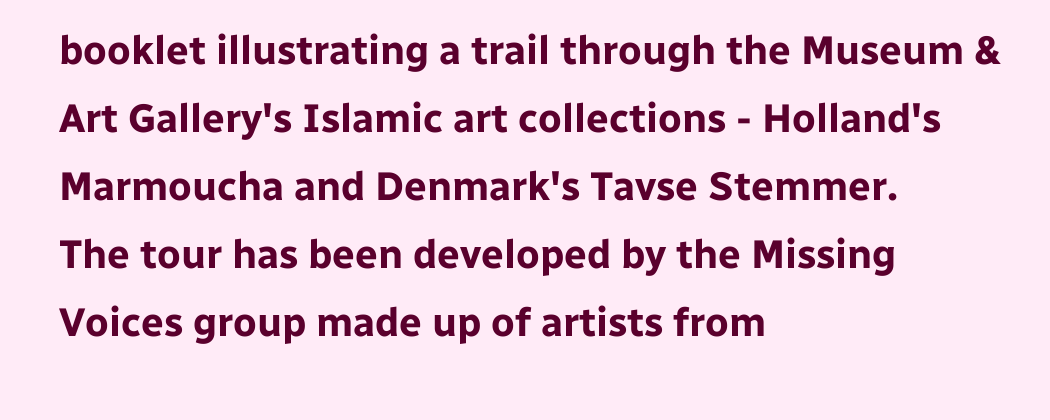booklet illustrating a trail through the Museum & Art Gallery's Islamic art collections - Holland's Marmoucha and Denmark's Tavse Stemmer.
The tour has been developed by the Missing Voices group made up of artists from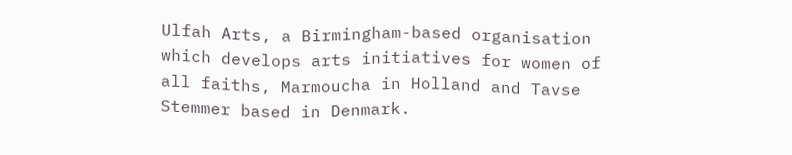Ulfah Arts, a Birmingham-based organisation which develops arts initiatives for women of all faiths, Marmoucha in Holland and Tavse Stemmer based in Denmark.